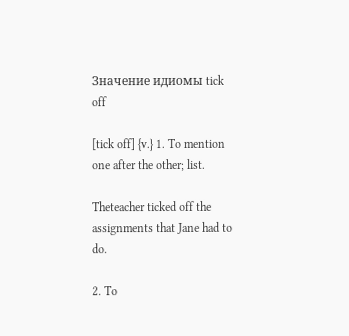Значение идиомы tick off

[tick off] {v.} 1. To mention one after the other; list.

Theteacher ticked off the assignments that Jane had to do.

2. To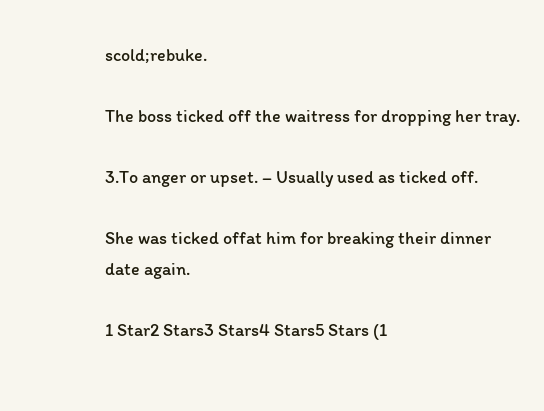scold;rebuke.

The boss ticked off the waitress for dropping her tray.

3.To anger or upset. – Usually used as ticked off.

She was ticked offat him for breaking their dinner date again.

1 Star2 Stars3 Stars4 Stars5 Stars (1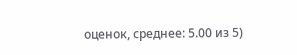оценок, среднее: 5.00 из 5)